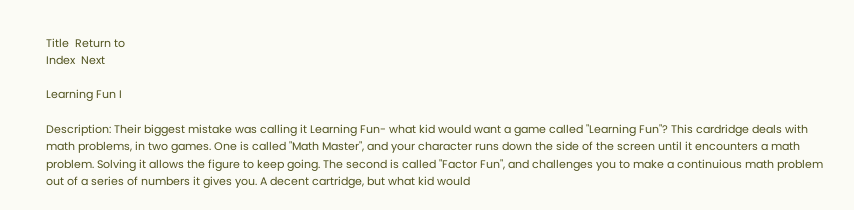Title  Return to
Index  Next

Learning Fun I

Description: Their biggest mistake was calling it Learning Fun- what kid would want a game called "Learning Fun"? This cardridge deals with math problems, in two games. One is called "Math Master", and your character runs down the side of the screen until it encounters a math problem. Solving it allows the figure to keep going. The second is called "Factor Fun", and challenges you to make a continuious math problem out of a series of numbers it gives you. A decent cartridge, but what kid would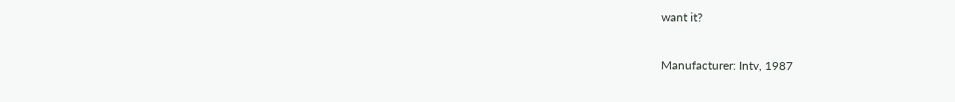want it?

Manufacturer: Intv, 1987